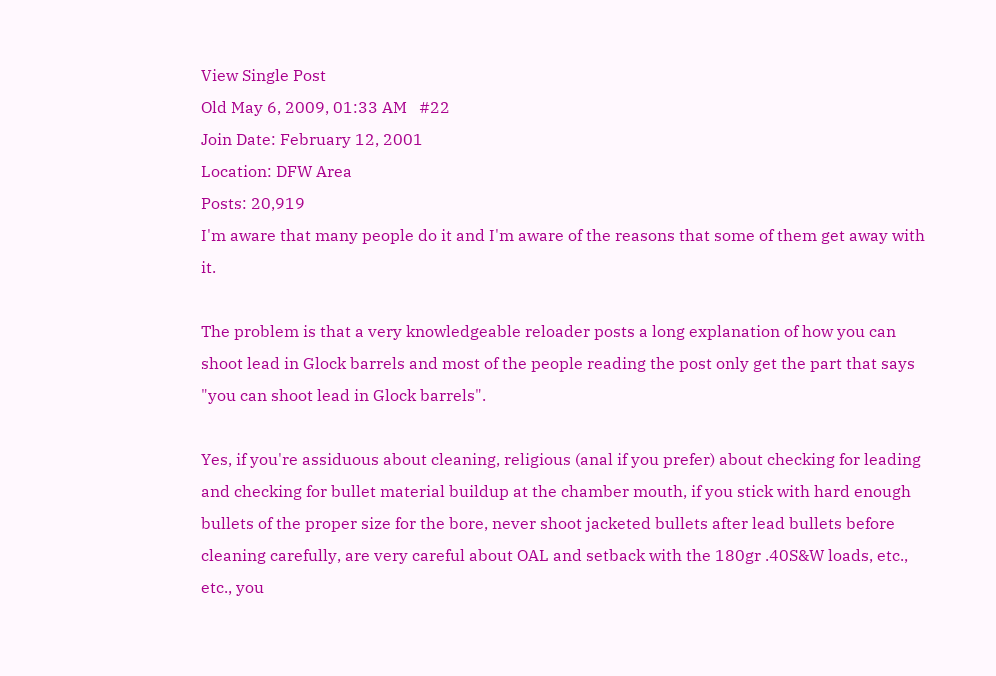View Single Post
Old May 6, 2009, 01:33 AM   #22
Join Date: February 12, 2001
Location: DFW Area
Posts: 20,919
I'm aware that many people do it and I'm aware of the reasons that some of them get away with it.

The problem is that a very knowledgeable reloader posts a long explanation of how you can shoot lead in Glock barrels and most of the people reading the post only get the part that says "you can shoot lead in Glock barrels".

Yes, if you're assiduous about cleaning, religious (anal if you prefer) about checking for leading and checking for bullet material buildup at the chamber mouth, if you stick with hard enough bullets of the proper size for the bore, never shoot jacketed bullets after lead bullets before cleaning carefully, are very careful about OAL and setback with the 180gr .40S&W loads, etc., etc., you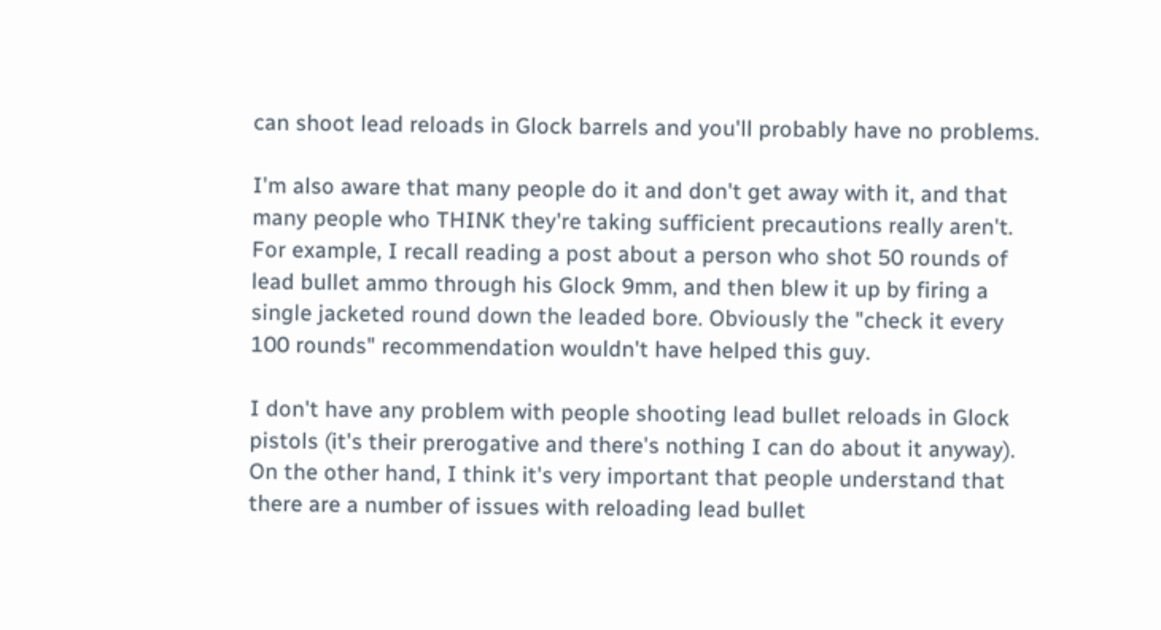can shoot lead reloads in Glock barrels and you'll probably have no problems.

I'm also aware that many people do it and don't get away with it, and that many people who THINK they're taking sufficient precautions really aren't. For example, I recall reading a post about a person who shot 50 rounds of lead bullet ammo through his Glock 9mm, and then blew it up by firing a single jacketed round down the leaded bore. Obviously the "check it every 100 rounds" recommendation wouldn't have helped this guy.

I don't have any problem with people shooting lead bullet reloads in Glock pistols (it's their prerogative and there's nothing I can do about it anyway). On the other hand, I think it's very important that people understand that there are a number of issues with reloading lead bullet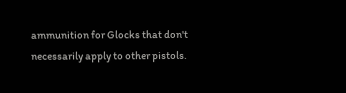ammunition for Glocks that don't necessarily apply to other pistols.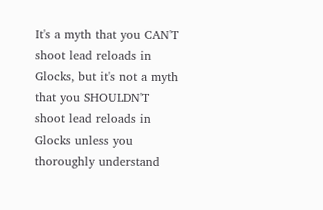It's a myth that you CAN'T shoot lead reloads in Glocks, but it's not a myth that you SHOULDN'T shoot lead reloads in Glocks unless you thoroughly understand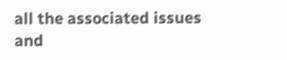all the associated issues and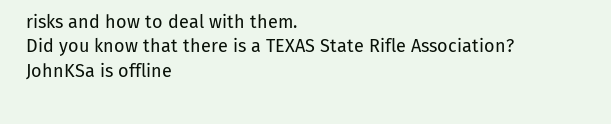risks and how to deal with them.
Did you know that there is a TEXAS State Rifle Association?
JohnKSa is offline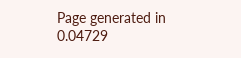Page generated in 0.04729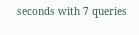seconds with 7 queries